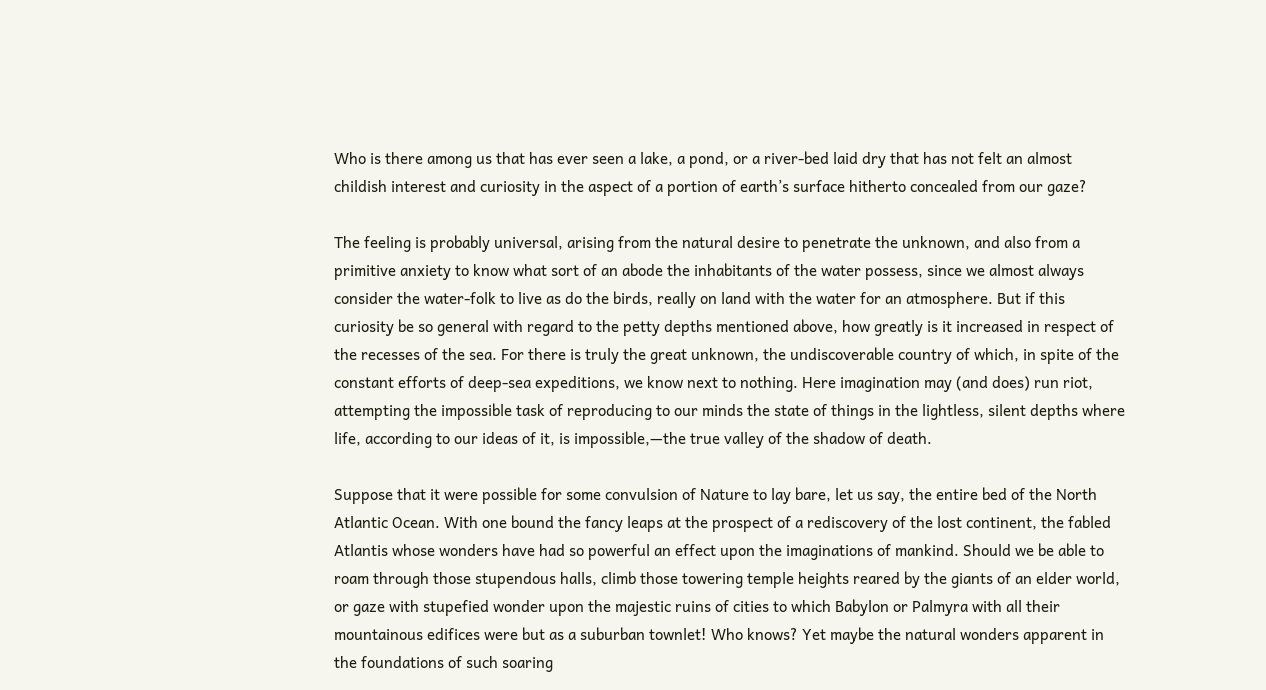Who is there among us that has ever seen a lake, a pond, or a river-bed laid dry that has not felt an almost childish interest and curiosity in the aspect of a portion of earth’s surface hitherto concealed from our gaze?

The feeling is probably universal, arising from the natural desire to penetrate the unknown, and also from a primitive anxiety to know what sort of an abode the inhabitants of the water possess, since we almost always consider the water-folk to live as do the birds, really on land with the water for an atmosphere. But if this curiosity be so general with regard to the petty depths mentioned above, how greatly is it increased in respect of the recesses of the sea. For there is truly the great unknown, the undiscoverable country of which, in spite of the constant efforts of deep-sea expeditions, we know next to nothing. Here imagination may (and does) run riot, attempting the impossible task of reproducing to our minds the state of things in the lightless, silent depths where life, according to our ideas of it, is impossible,—the true valley of the shadow of death.

Suppose that it were possible for some convulsion of Nature to lay bare, let us say, the entire bed of the North Atlantic Ocean. With one bound the fancy leaps at the prospect of a rediscovery of the lost continent, the fabled Atlantis whose wonders have had so powerful an effect upon the imaginations of mankind. Should we be able to roam through those stupendous halls, climb those towering temple heights reared by the giants of an elder world, or gaze with stupefied wonder upon the majestic ruins of cities to which Babylon or Palmyra with all their mountainous edifices were but as a suburban townlet! Who knows? Yet maybe the natural wonders apparent in the foundations of such soaring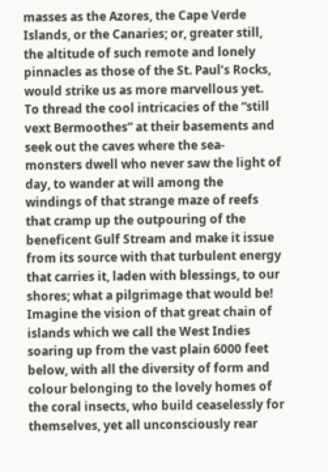masses as the Azores, the Cape Verde Islands, or the Canaries; or, greater still, the altitude of such remote and lonely pinnacles as those of the St. Paul’s Rocks, would strike us as more marvellous yet. To thread the cool intricacies of the “still vext Bermoothes” at their basements and seek out the caves where the sea-monsters dwell who never saw the light of day, to wander at will among the windings of that strange maze of reefs that cramp up the outpouring of the beneficent Gulf Stream and make it issue from its source with that turbulent energy that carries it, laden with blessings, to our shores; what a pilgrimage that would be! Imagine the vision of that great chain of islands which we call the West Indies soaring up from the vast plain 6000 feet below, with all the diversity of form and colour belonging to the lovely homes of the coral insects, who build ceaselessly for themselves, yet all unconsciously rear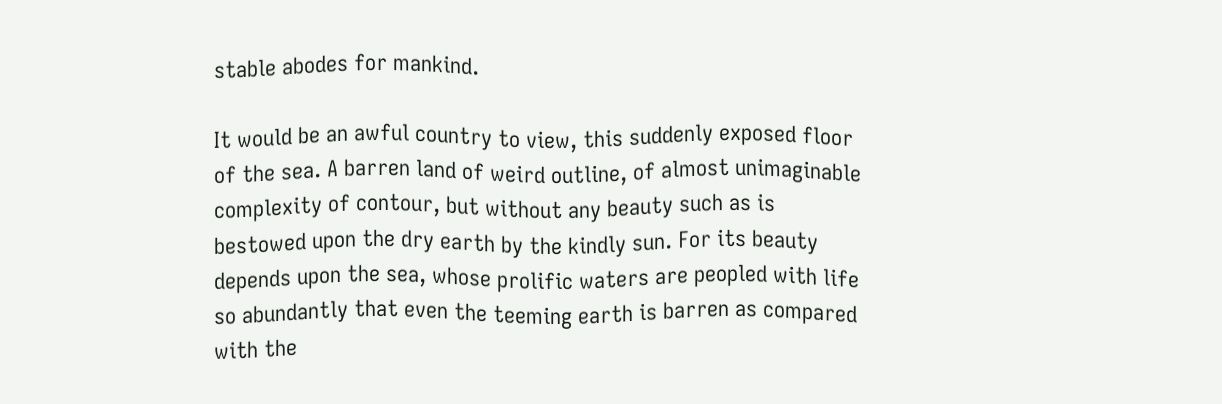stable abodes for mankind.

It would be an awful country to view, this suddenly exposed floor of the sea. A barren land of weird outline, of almost unimaginable complexity of contour, but without any beauty such as is bestowed upon the dry earth by the kindly sun. For its beauty depends upon the sea, whose prolific waters are peopled with life so abundantly that even the teeming earth is barren as compared with the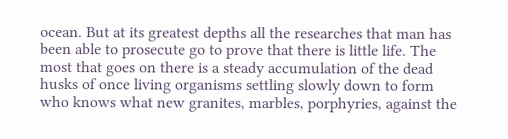ocean. But at its greatest depths all the researches that man has been able to prosecute go to prove that there is little life. The most that goes on there is a steady accumulation of the dead husks of once living organisms settling slowly down to form who knows what new granites, marbles, porphyries, against the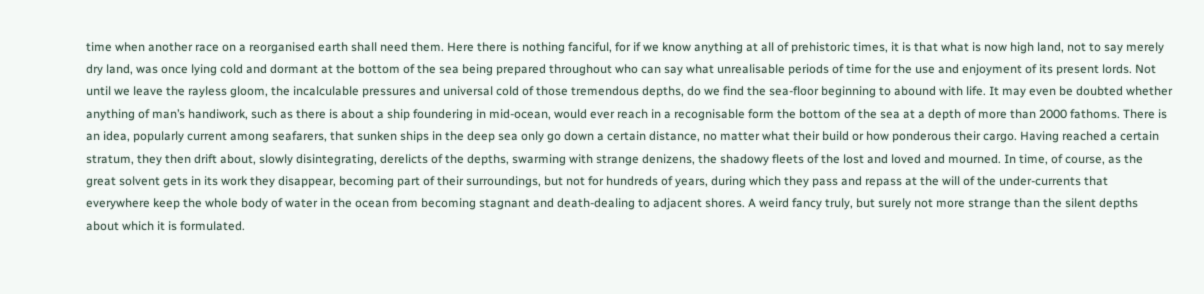time when another race on a reorganised earth shall need them. Here there is nothing fanciful, for if we know anything at all of prehistoric times, it is that what is now high land, not to say merely dry land, was once lying cold and dormant at the bottom of the sea being prepared throughout who can say what unrealisable periods of time for the use and enjoyment of its present lords. Not until we leave the rayless gloom, the incalculable pressures and universal cold of those tremendous depths, do we find the sea-floor beginning to abound with life. It may even be doubted whether anything of man’s handiwork, such as there is about a ship foundering in mid-ocean, would ever reach in a recognisable form the bottom of the sea at a depth of more than 2000 fathoms. There is an idea, popularly current among seafarers, that sunken ships in the deep sea only go down a certain distance, no matter what their build or how ponderous their cargo. Having reached a certain stratum, they then drift about, slowly disintegrating, derelicts of the depths, swarming with strange denizens, the shadowy fleets of the lost and loved and mourned. In time, of course, as the great solvent gets in its work they disappear, becoming part of their surroundings, but not for hundreds of years, during which they pass and repass at the will of the under-currents that everywhere keep the whole body of water in the ocean from becoming stagnant and death-dealing to adjacent shores. A weird fancy truly, but surely not more strange than the silent depths about which it is formulated.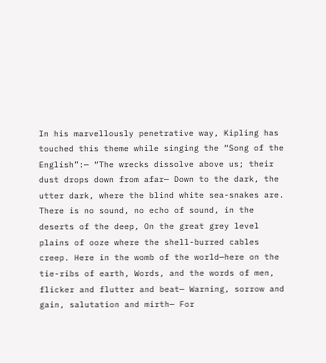In his marvellously penetrative way, Kipling has touched this theme while singing the “Song of the English”:— “The wrecks dissolve above us; their dust drops down from afar— Down to the dark, the utter dark, where the blind white sea-snakes are. There is no sound, no echo of sound, in the deserts of the deep, On the great grey level plains of ooze where the shell-burred cables creep. Here in the womb of the world—here on the tie-ribs of earth, Words, and the words of men, flicker and flutter and beat— Warning, sorrow and gain, salutation and mirth— For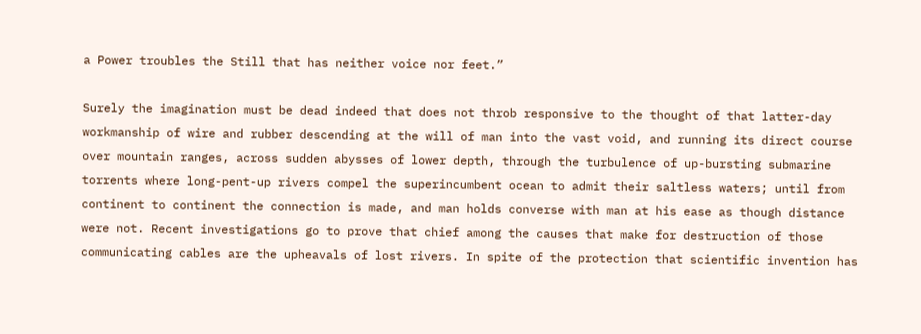a Power troubles the Still that has neither voice nor feet.”

Surely the imagination must be dead indeed that does not throb responsive to the thought of that latter-day workmanship of wire and rubber descending at the will of man into the vast void, and running its direct course over mountain ranges, across sudden abysses of lower depth, through the turbulence of up-bursting submarine torrents where long-pent-up rivers compel the superincumbent ocean to admit their saltless waters; until from continent to continent the connection is made, and man holds converse with man at his ease as though distance were not. Recent investigations go to prove that chief among the causes that make for destruction of those communicating cables are the upheavals of lost rivers. In spite of the protection that scientific invention has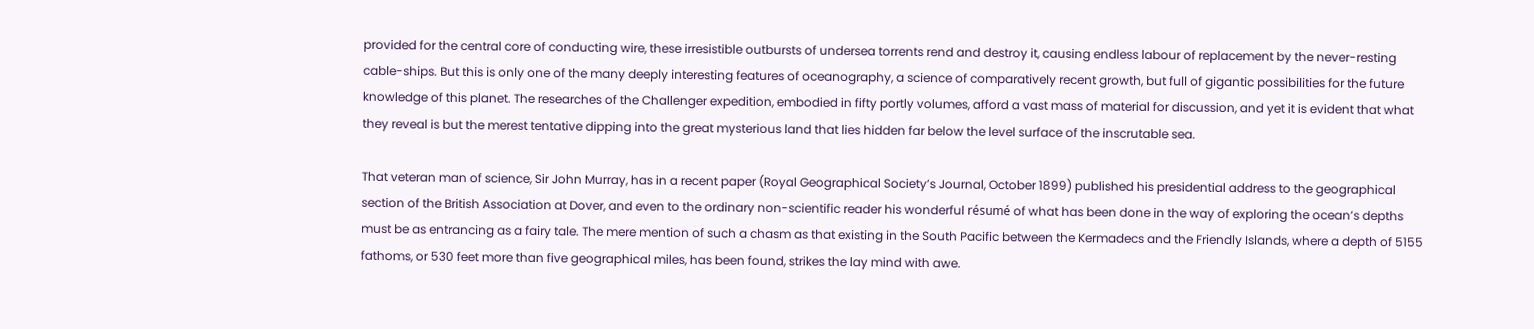provided for the central core of conducting wire, these irresistible outbursts of undersea torrents rend and destroy it, causing endless labour of replacement by the never-resting cable-ships. But this is only one of the many deeply interesting features of oceanography, a science of comparatively recent growth, but full of gigantic possibilities for the future knowledge of this planet. The researches of the Challenger expedition, embodied in fifty portly volumes, afford a vast mass of material for discussion, and yet it is evident that what they reveal is but the merest tentative dipping into the great mysterious land that lies hidden far below the level surface of the inscrutable sea.

That veteran man of science, Sir John Murray, has in a recent paper (Royal Geographical Society’s Journal, October 1899) published his presidential address to the geographical section of the British Association at Dover, and even to the ordinary non-scientific reader his wonderful résumé of what has been done in the way of exploring the ocean’s depths must be as entrancing as a fairy tale. The mere mention of such a chasm as that existing in the South Pacific between the Kermadecs and the Friendly Islands, where a depth of 5155 fathoms, or 530 feet more than five geographical miles, has been found, strikes the lay mind with awe.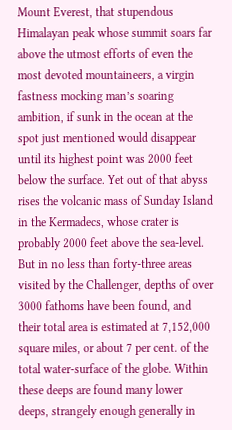Mount Everest, that stupendous Himalayan peak whose summit soars far above the utmost efforts of even the most devoted mountaineers, a virgin fastness mocking man’s soaring ambition, if sunk in the ocean at the spot just mentioned would disappear until its highest point was 2000 feet below the surface. Yet out of that abyss rises the volcanic mass of Sunday Island in the Kermadecs, whose crater is probably 2000 feet above the sea-level. But in no less than forty-three areas visited by the Challenger, depths of over 3000 fathoms have been found, and their total area is estimated at 7,152,000 square miles, or about 7 per cent. of the total water-surface of the globe. Within these deeps are found many lower deeps, strangely enough generally in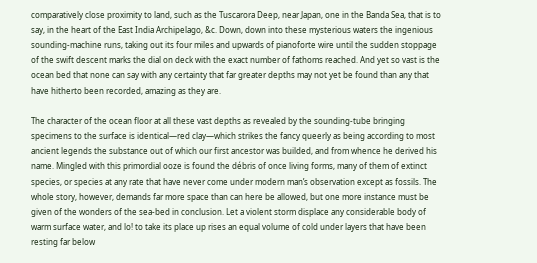comparatively close proximity to land, such as the Tuscarora Deep, near Japan, one in the Banda Sea, that is to say, in the heart of the East India Archipelago, &c. Down, down into these mysterious waters the ingenious sounding-machine runs, taking out its four miles and upwards of pianoforte wire until the sudden stoppage of the swift descent marks the dial on deck with the exact number of fathoms reached. And yet so vast is the ocean bed that none can say with any certainty that far greater depths may not yet be found than any that have hitherto been recorded, amazing as they are.

The character of the ocean floor at all these vast depths as revealed by the sounding-tube bringing specimens to the surface is identical—red clay—which strikes the fancy queerly as being according to most ancient legends the substance out of which our first ancestor was builded, and from whence he derived his name. Mingled with this primordial ooze is found the débris of once living forms, many of them of extinct species, or species at any rate that have never come under modern man’s observation except as fossils. The whole story, however, demands far more space than can here be allowed, but one more instance must be given of the wonders of the sea-bed in conclusion. Let a violent storm displace any considerable body of warm surface water, and lo! to take its place up rises an equal volume of cold under layers that have been resting far below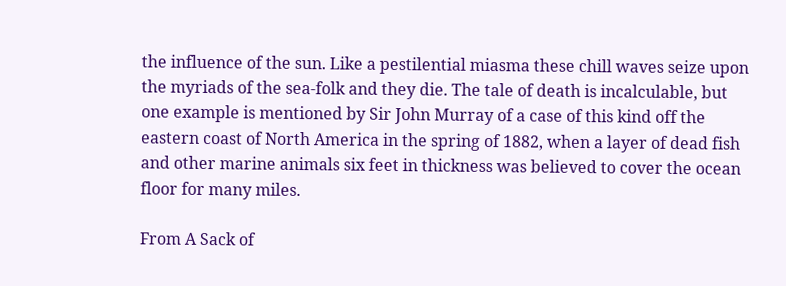the influence of the sun. Like a pestilential miasma these chill waves seize upon the myriads of the sea-folk and they die. The tale of death is incalculable, but one example is mentioned by Sir John Murray of a case of this kind off the eastern coast of North America in the spring of 1882, when a layer of dead fish and other marine animals six feet in thickness was believed to cover the ocean floor for many miles.

From A Sack of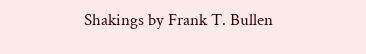Shakings by Frank T. Bullen